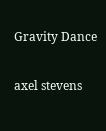Gravity Dance

axel stevens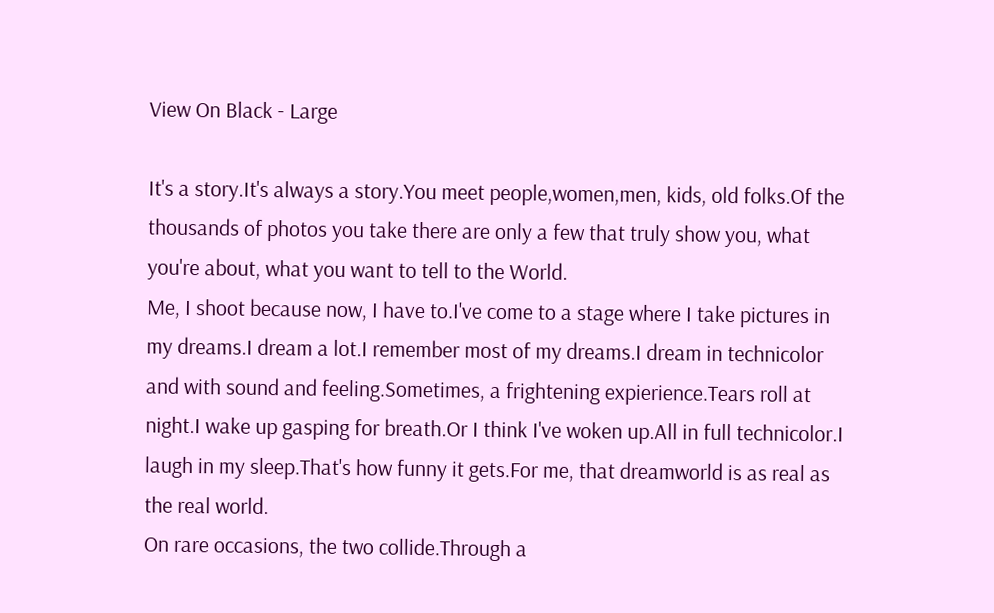View On Black - Large

It's a story.It's always a story.You meet people,women,men, kids, old folks.Of the thousands of photos you take there are only a few that truly show you, what you're about, what you want to tell to the World.
Me, I shoot because now, I have to.I've come to a stage where I take pictures in my dreams.I dream a lot.I remember most of my dreams.I dream in technicolor and with sound and feeling.Sometimes, a frightening expierience.Tears roll at night.I wake up gasping for breath.Or I think I've woken up.All in full technicolor.I laugh in my sleep.That's how funny it gets.For me, that dreamworld is as real as the real world.
On rare occasions, the two collide.Through a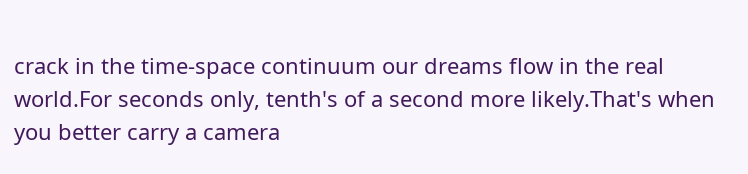crack in the time-space continuum our dreams flow in the real world.For seconds only, tenth's of a second more likely.That's when you better carry a camera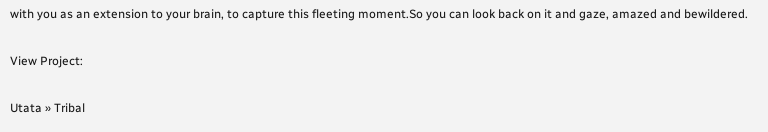with you as an extension to your brain, to capture this fleeting moment.So you can look back on it and gaze, amazed and bewildered.

View Project:

Utata » Tribal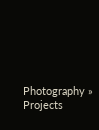Photography » Projects